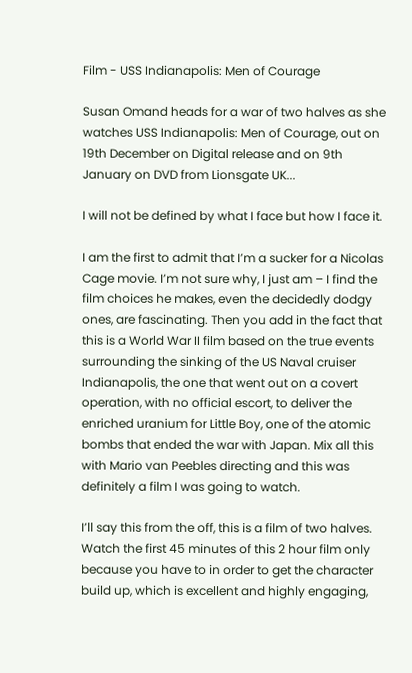Film - USS Indianapolis: Men of Courage

Susan Omand heads for a war of two halves as she watches USS Indianapolis: Men of Courage, out on 19th December on Digital release and on 9th January on DVD from Lionsgate UK...

I will not be defined by what I face but how I face it.

I am the first to admit that I’m a sucker for a Nicolas Cage movie. I’m not sure why, I just am – I find the film choices he makes, even the decidedly dodgy ones, are fascinating. Then you add in the fact that this is a World War II film based on the true events surrounding the sinking of the US Naval cruiser Indianapolis, the one that went out on a covert operation, with no official escort, to deliver the enriched uranium for Little Boy, one of the atomic bombs that ended the war with Japan. Mix all this with Mario van Peebles directing and this was definitely a film I was going to watch.

I’ll say this from the off, this is a film of two halves. Watch the first 45 minutes of this 2 hour film only because you have to in order to get the character build up, which is excellent and highly engaging,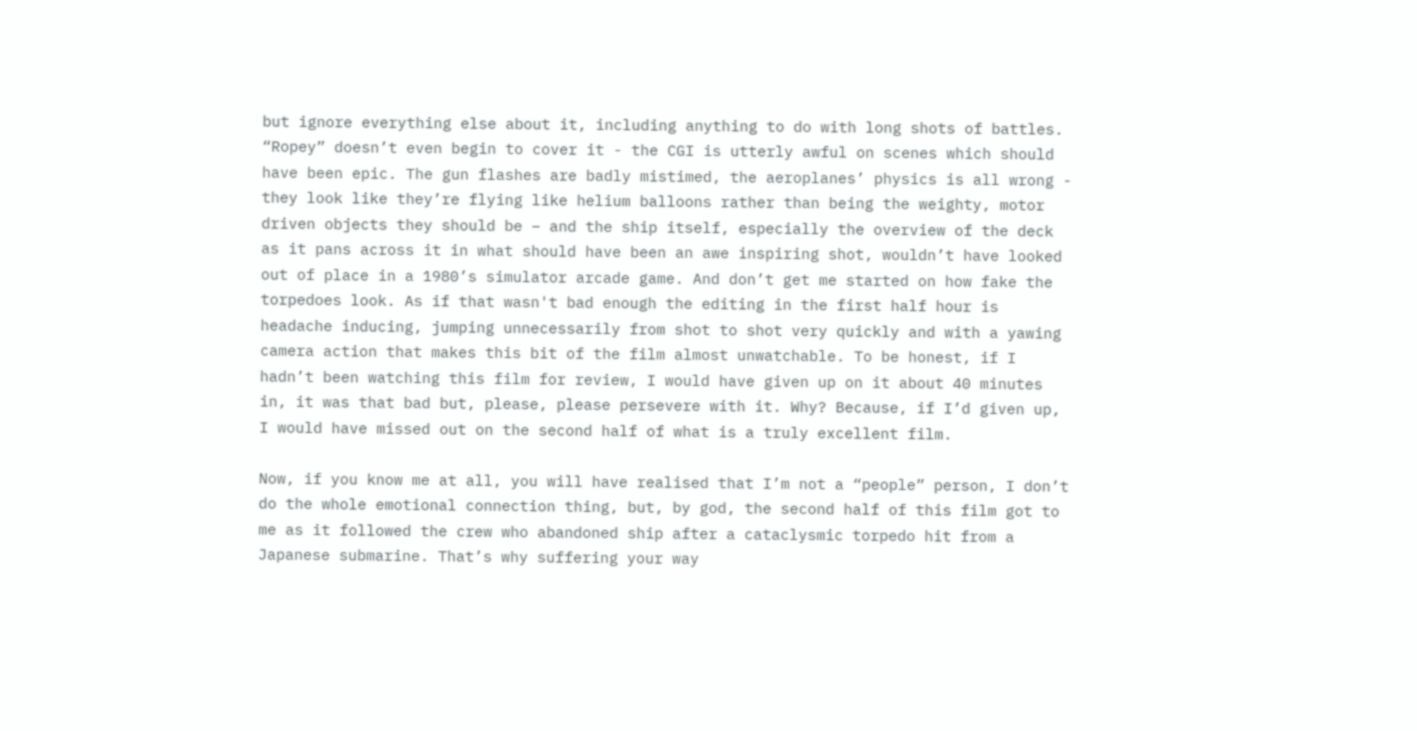but ignore everything else about it, including anything to do with long shots of battles. “Ropey” doesn’t even begin to cover it - the CGI is utterly awful on scenes which should have been epic. The gun flashes are badly mistimed, the aeroplanes’ physics is all wrong - they look like they’re flying like helium balloons rather than being the weighty, motor driven objects they should be – and the ship itself, especially the overview of the deck as it pans across it in what should have been an awe inspiring shot, wouldn’t have looked out of place in a 1980’s simulator arcade game. And don’t get me started on how fake the torpedoes look. As if that wasn't bad enough the editing in the first half hour is headache inducing, jumping unnecessarily from shot to shot very quickly and with a yawing camera action that makes this bit of the film almost unwatchable. To be honest, if I hadn’t been watching this film for review, I would have given up on it about 40 minutes in, it was that bad but, please, please persevere with it. Why? Because, if I’d given up, I would have missed out on the second half of what is a truly excellent film.

Now, if you know me at all, you will have realised that I’m not a “people” person, I don’t do the whole emotional connection thing, but, by god, the second half of this film got to me as it followed the crew who abandoned ship after a cataclysmic torpedo hit from a Japanese submarine. That’s why suffering your way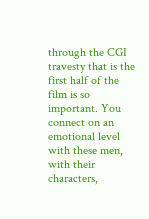through the CGI travesty that is the first half of the film is so important. You connect on an emotional level with these men, with their characters,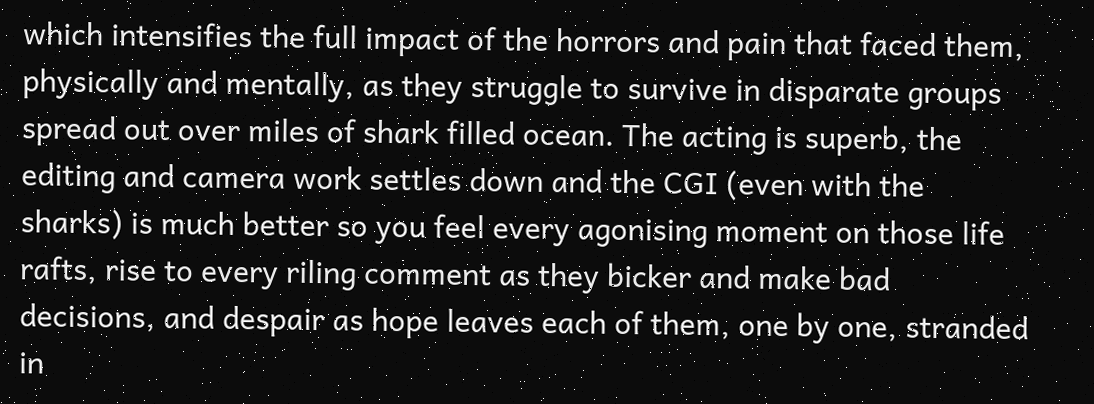which intensifies the full impact of the horrors and pain that faced them, physically and mentally, as they struggle to survive in disparate groups spread out over miles of shark filled ocean. The acting is superb, the editing and camera work settles down and the CGI (even with the sharks) is much better so you feel every agonising moment on those life rafts, rise to every riling comment as they bicker and make bad decisions, and despair as hope leaves each of them, one by one, stranded in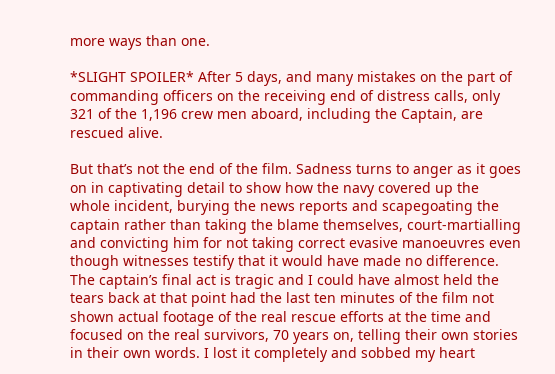more ways than one.

*SLIGHT SPOILER* After 5 days, and many mistakes on the part of commanding officers on the receiving end of distress calls, only 321 of the 1,196 crew men aboard, including the Captain, are rescued alive.

But that’s not the end of the film. Sadness turns to anger as it goes on in captivating detail to show how the navy covered up the whole incident, burying the news reports and scapegoating the captain rather than taking the blame themselves, court-martialling and convicting him for not taking correct evasive manoeuvres even though witnesses testify that it would have made no difference. The captain’s final act is tragic and I could have almost held the tears back at that point had the last ten minutes of the film not shown actual footage of the real rescue efforts at the time and focused on the real survivors, 70 years on, telling their own stories in their own words. I lost it completely and sobbed my heart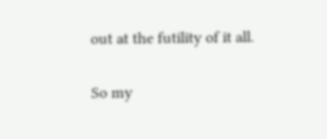out at the futility of it all.

So my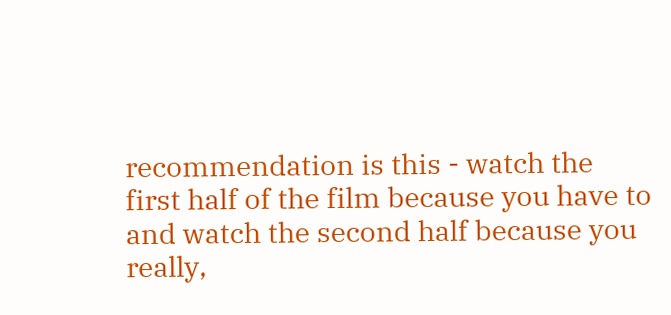recommendation is this - watch the first half of the film because you have to and watch the second half because you really,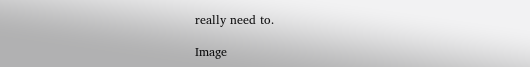really need to.

Image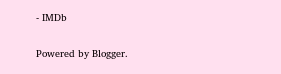- IMDb

Powered by Blogger.